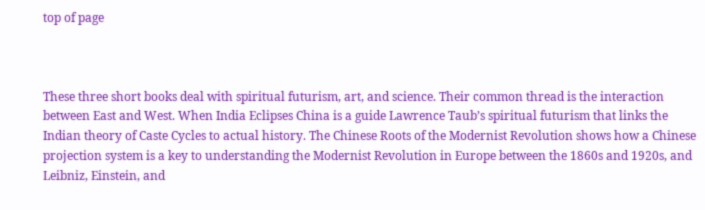top of page



These three short books deal with spiritual futurism, art, and science. Their common thread is the interaction between East and West. When India Eclipses China is a guide Lawrence Taub’s spiritual futurism that links the Indian theory of Caste Cycles to actual history. The Chinese Roots of the Modernist Revolution shows how a Chinese projection system is a key to understanding the Modernist Revolution in Europe between the 1860s and 1920s, and Leibniz, Einstein, and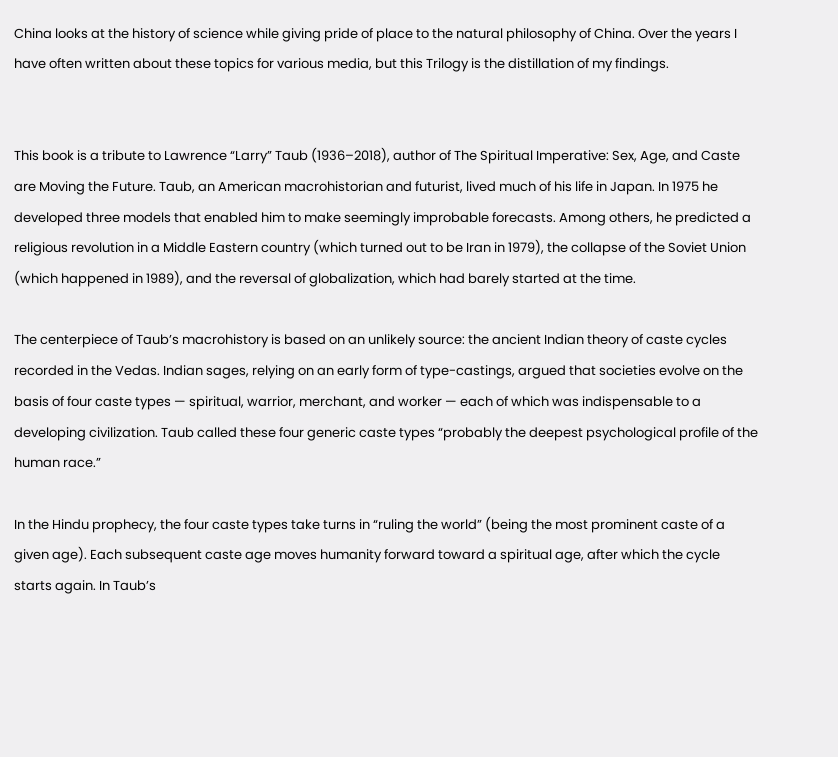China looks at the history of science while giving pride of place to the natural philosophy of China. Over the years I have often written about these topics for various media, but this Trilogy is the distillation of my findings.


This book is a tribute to Lawrence “Larry” Taub (1936–2018), author of The Spiritual Imperative: Sex, Age, and Caste are Moving the Future. Taub, an American macrohistorian and futurist, lived much of his life in Japan. In 1975 he developed three models that enabled him to make seemingly improbable forecasts. Among others, he predicted a religious revolution in a Middle Eastern country (which turned out to be Iran in 1979), the collapse of the Soviet Union (which happened in 1989), and the reversal of globalization, which had barely started at the time.

The centerpiece of Taub’s macrohistory is based on an unlikely source: the ancient Indian theory of caste cycles recorded in the Vedas. Indian sages, relying on an early form of type-castings, argued that societies evolve on the basis of four caste types — spiritual, warrior, merchant, and worker — each of which was indispensable to a developing civilization. Taub called these four generic caste types “probably the deepest psychological profile of the human race.”

In the Hindu prophecy, the four caste types take turns in “ruling the world” (being the most prominent caste of a given age). Each subsequent caste age moves humanity forward toward a spiritual age, after which the cycle starts again. In Taub’s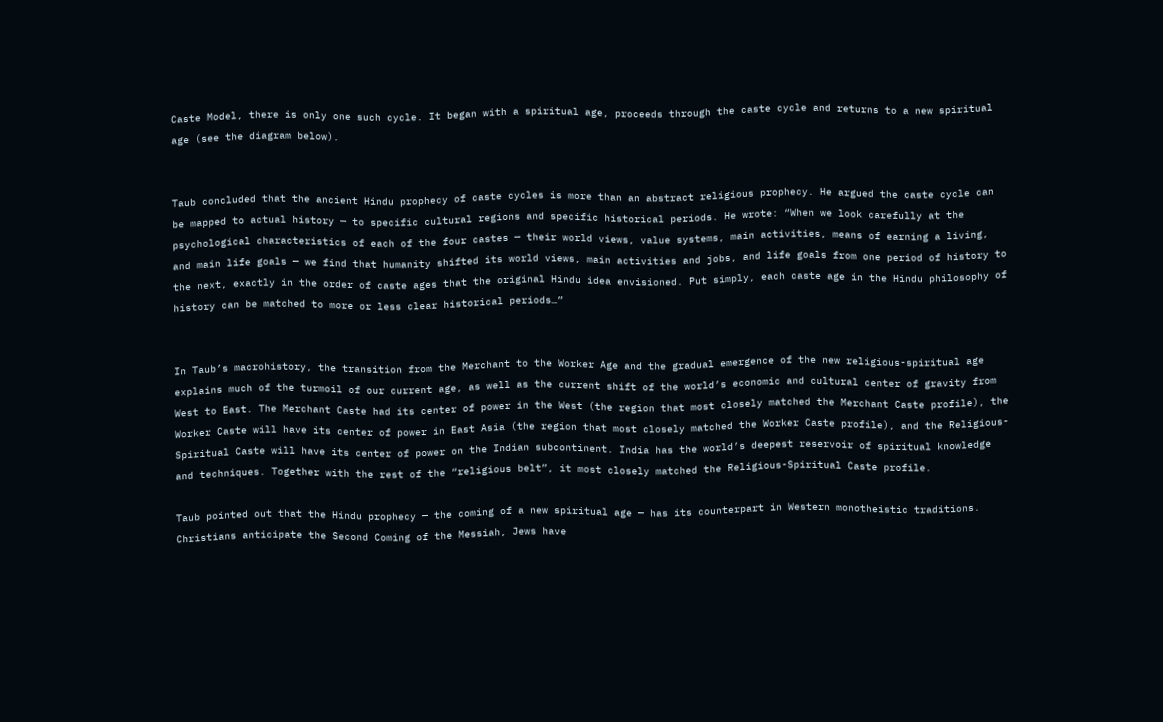Caste Model, there is only one such cycle. It began with a spiritual age, proceeds through the caste cycle and returns to a new spiritual age (see the diagram below).


Taub concluded that the ancient Hindu prophecy of caste cycles is more than an abstract religious prophecy. He argued the caste cycle can be mapped to actual history — to specific cultural regions and specific historical periods. He wrote: “When we look carefully at the psychological characteristics of each of the four castes — their world views, value systems, main activities, means of earning a living, and main life goals — we find that humanity shifted its world views, main activities and jobs, and life goals from one period of history to the next, exactly in the order of caste ages that the original Hindu idea envisioned. Put simply, each caste age in the Hindu philosophy of history can be matched to more or less clear historical periods…”


In Taub’s macrohistory, the transition from the Merchant to the Worker Age and the gradual emergence of the new religious-spiritual age explains much of the turmoil of our current age, as well as the current shift of the world’s economic and cultural center of gravity from West to East. The Merchant Caste had its center of power in the West (the region that most closely matched the Merchant Caste profile), the Worker Caste will have its center of power in East Asia (the region that most closely matched the Worker Caste profile), and the Religious-Spiritual Caste will have its center of power on the Indian subcontinent. India has the world’s deepest reservoir of spiritual knowledge and techniques. Together with the rest of the “religious belt”, it most closely matched the Religious-Spiritual Caste profile.

Taub pointed out that the Hindu prophecy — the coming of a new spiritual age — has its counterpart in Western monotheistic traditions. Christians anticipate the Second Coming of the Messiah, Jews have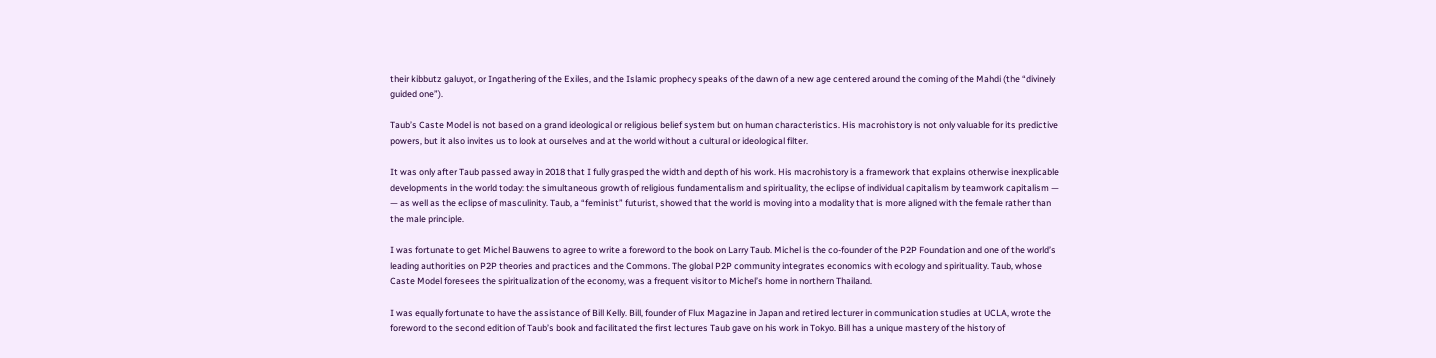their kibbutz galuyot, or Ingathering of the Exiles, and the Islamic prophecy speaks of the dawn of a new age centered around the coming of the Mahdi (the “divinely guided one”).

Taub’s Caste Model is not based on a grand ideological or religious belief system but on human characteristics. His macrohistory is not only valuable for its predictive powers, but it also invites us to look at ourselves and at the world without a cultural or ideological filter.

It was only after Taub passed away in 2018 that I fully grasped the width and depth of his work. His macrohistory is a framework that explains otherwise inexplicable developments in the world today: the simultaneous growth of religious fundamentalism and spirituality, the eclipse of individual capitalism by teamwork capitalism — — as well as the eclipse of masculinity. Taub, a “feminist” futurist, showed that the world is moving into a modality that is more aligned with the female rather than the male principle.

I was fortunate to get Michel Bauwens to agree to write a foreword to the book on Larry Taub. Michel is the co-founder of the P2P Foundation and one of the world’s leading authorities on P2P theories and practices and the Commons. The global P2P community integrates economics with ecology and spirituality. Taub, whose Caste Model foresees the spiritualization of the economy, was a frequent visitor to Michel’s home in northern Thailand.

I was equally fortunate to have the assistance of Bill Kelly. Bill, founder of Flux Magazine in Japan and retired lecturer in communication studies at UCLA, wrote the foreword to the second edition of Taub’s book and facilitated the first lectures Taub gave on his work in Tokyo. Bill has a unique mastery of the history of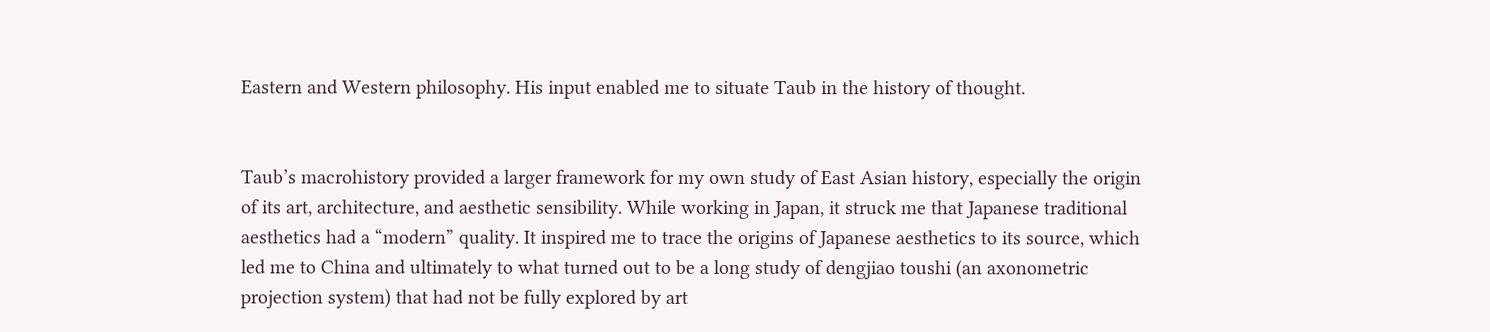Eastern and Western philosophy. His input enabled me to situate Taub in the history of thought.


Taub’s macrohistory provided a larger framework for my own study of East Asian history, especially the origin of its art, architecture, and aesthetic sensibility. While working in Japan, it struck me that Japanese traditional aesthetics had a “modern” quality. It inspired me to trace the origins of Japanese aesthetics to its source, which led me to China and ultimately to what turned out to be a long study of dengjiao toushi (an axonometric projection system) that had not be fully explored by art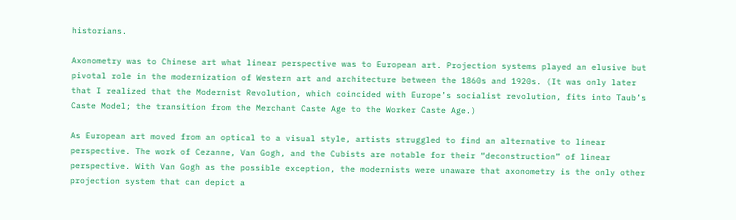historians.

Axonometry was to Chinese art what linear perspective was to European art. Projection systems played an elusive but pivotal role in the modernization of Western art and architecture between the 1860s and 1920s. (It was only later that I realized that the Modernist Revolution, which coincided with Europe’s socialist revolution, fits into Taub’s Caste Model; the transition from the Merchant Caste Age to the Worker Caste Age.)

As European art moved from an optical to a visual style, artists struggled to find an alternative to linear perspective. The work of Cezanne, Van Gogh, and the Cubists are notable for their “deconstruction” of linear perspective. With Van Gogh as the possible exception, the modernists were unaware that axonometry is the only other projection system that can depict a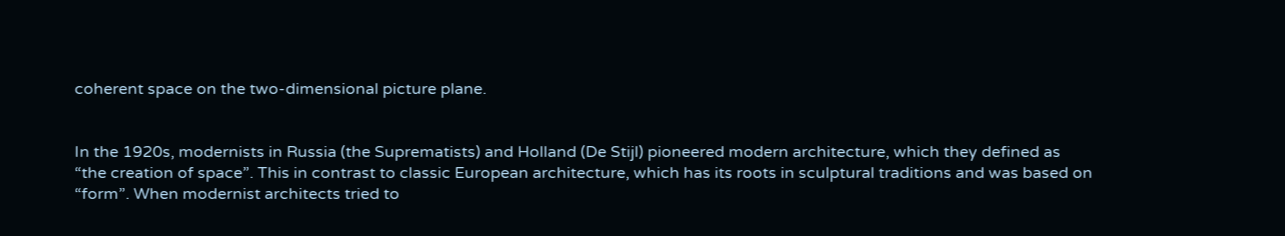coherent space on the two-dimensional picture plane.


In the 1920s, modernists in Russia (the Suprematists) and Holland (De Stijl) pioneered modern architecture, which they defined as “the creation of space”. This in contrast to classic European architecture, which has its roots in sculptural traditions and was based on “form”. When modernist architects tried to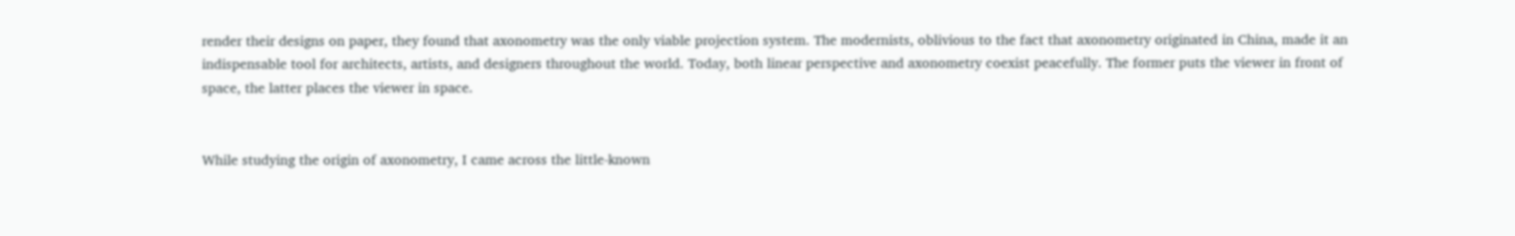render their designs on paper, they found that axonometry was the only viable projection system. The modernists, oblivious to the fact that axonometry originated in China, made it an indispensable tool for architects, artists, and designers throughout the world. Today, both linear perspective and axonometry coexist peacefully. The former puts the viewer in front of space, the latter places the viewer in space.


While studying the origin of axonometry, I came across the little-known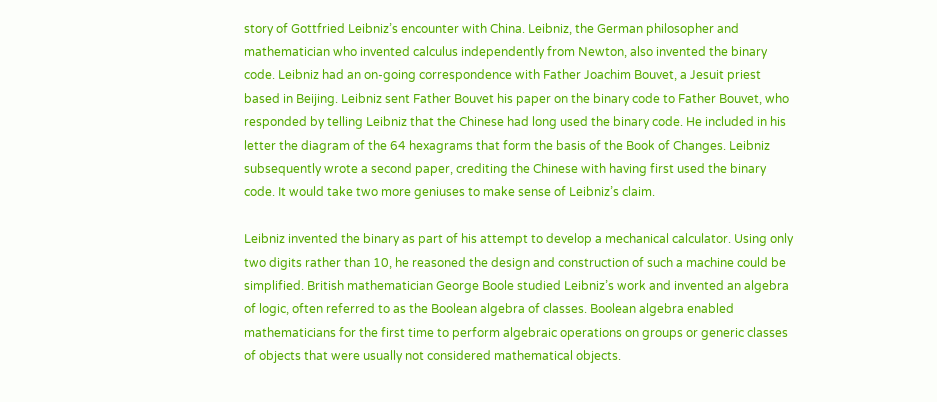story of Gottfried Leibniz’s encounter with China. Leibniz, the German philosopher and mathematician who invented calculus independently from Newton, also invented the binary code. Leibniz had an on-going correspondence with Father Joachim Bouvet, a Jesuit priest based in Beijing. Leibniz sent Father Bouvet his paper on the binary code to Father Bouvet, who responded by telling Leibniz that the Chinese had long used the binary code. He included in his letter the diagram of the 64 hexagrams that form the basis of the Book of Changes. Leibniz subsequently wrote a second paper, crediting the Chinese with having first used the binary code. It would take two more geniuses to make sense of Leibniz’s claim.

Leibniz invented the binary as part of his attempt to develop a mechanical calculator. Using only two digits rather than 10, he reasoned the design and construction of such a machine could be simplified. British mathematician George Boole studied Leibniz’s work and invented an algebra of logic, often referred to as the Boolean algebra of classes. Boolean algebra enabled mathematicians for the first time to perform algebraic operations on groups or generic classes of objects that were usually not considered mathematical objects.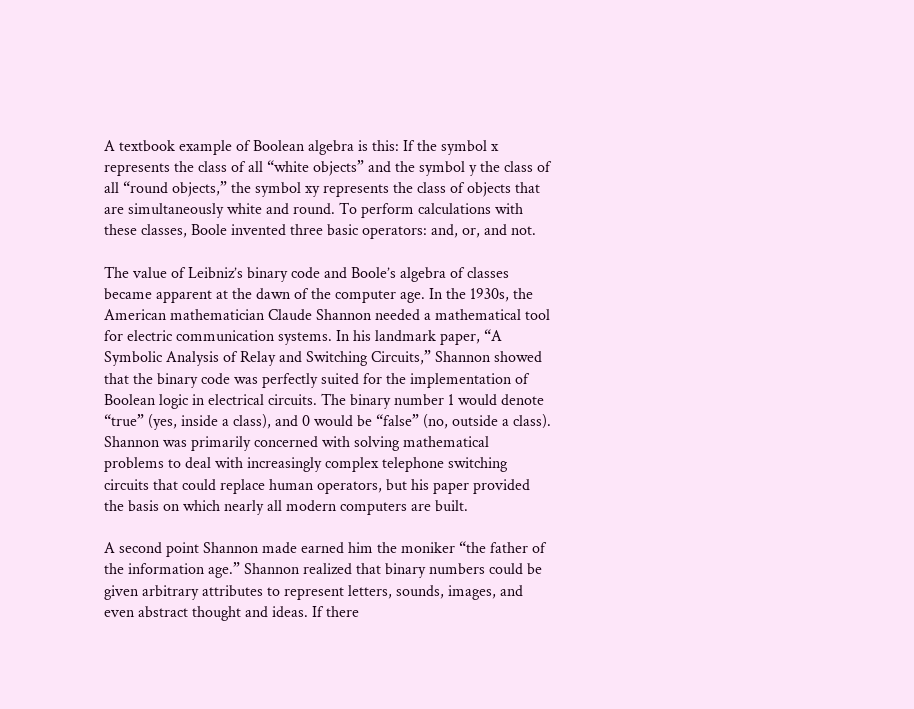A textbook example of Boolean algebra is this: If the symbol x represents the class of all “white objects” and the symbol y the class of all “round objects,” the symbol xy represents the class of objects that are simultaneously white and round. To perform calculations with these classes, Boole invented three basic operators: and, or, and not.

The value of Leibniz’s binary code and Boole’s algebra of classes became apparent at the dawn of the computer age. In the 1930s, the American mathematician Claude Shannon needed a mathematical tool for electric communication systems. In his landmark paper, “A Symbolic Analysis of Relay and Switching Circuits,” Shannon showed that the binary code was perfectly suited for the implementation of Boolean logic in electrical circuits. The binary number 1 would denote “true” (yes, inside a class), and 0 would be “false” (no, outside a class). Shannon was primarily concerned with solving mathematical problems to deal with increasingly complex telephone switching circuits that could replace human operators, but his paper provided the basis on which nearly all modern computers are built.

A second point Shannon made earned him the moniker “the father of the information age.” Shannon realized that binary numbers could be given arbitrary attributes to represent letters, sounds, images, and even abstract thought and ideas. If there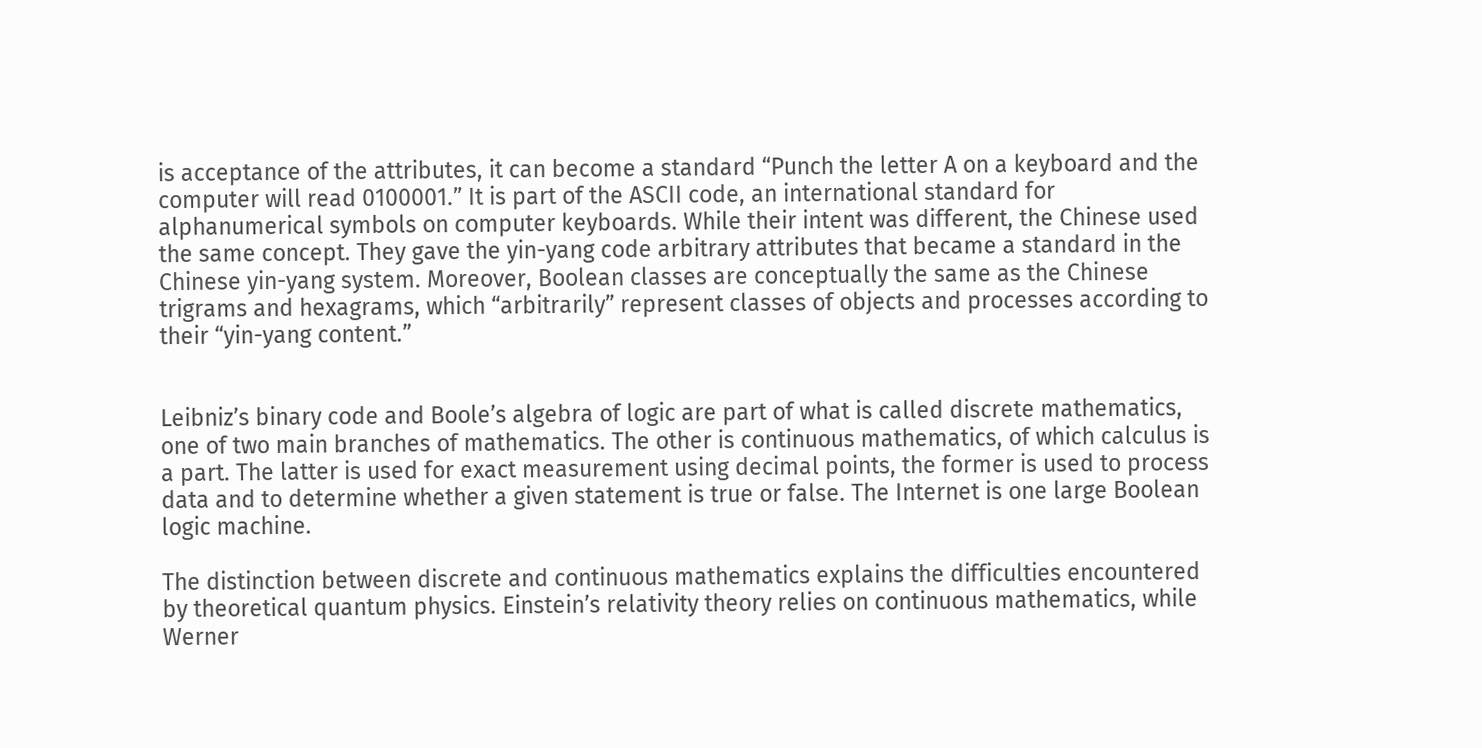is acceptance of the attributes, it can become a standard “Punch the letter A on a keyboard and the computer will read 0100001.” It is part of the ASCII code, an international standard for alphanumerical symbols on computer keyboards. While their intent was different, the Chinese used the same concept. They gave the yin-yang code arbitrary attributes that became a standard in the Chinese yin-yang system. Moreover, Boolean classes are conceptually the same as the Chinese trigrams and hexagrams, which “arbitrarily” represent classes of objects and processes according to their “yin-yang content.”


Leibniz’s binary code and Boole’s algebra of logic are part of what is called discrete mathematics, one of two main branches of mathematics. The other is continuous mathematics, of which calculus is a part. The latter is used for exact measurement using decimal points, the former is used to process data and to determine whether a given statement is true or false. The Internet is one large Boolean logic machine.

The distinction between discrete and continuous mathematics explains the difficulties encountered by theoretical quantum physics. Einstein’s relativity theory relies on continuous mathematics, while Werner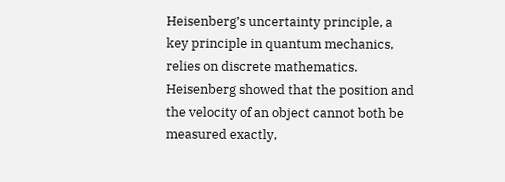Heisenberg’s uncertainty principle, a key principle in quantum mechanics, relies on discrete mathematics. Heisenberg showed that the position and the velocity of an object cannot both be measured exactly,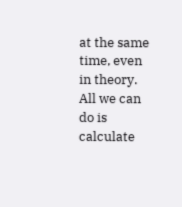at the same time, even in theory. All we can do is calculate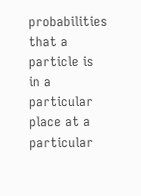probabilities that a particle is in a particular place at a particular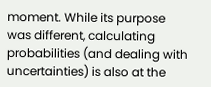moment. While its purpose was different, calculating probabilities (and dealing with uncertainties) is also at the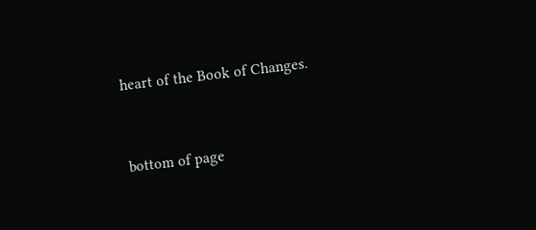heart of the Book of Changes.


bottom of page